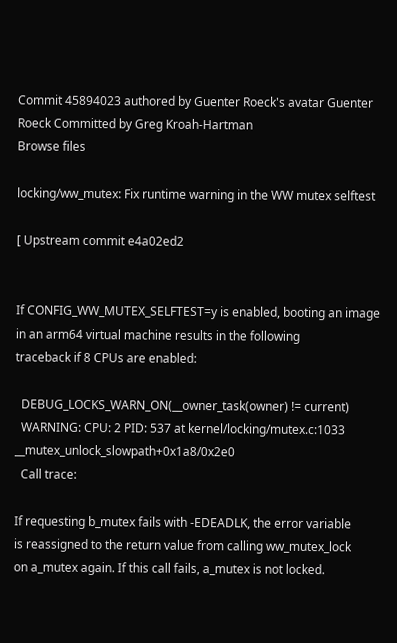Commit 45894023 authored by Guenter Roeck's avatar Guenter Roeck Committed by Greg Kroah-Hartman
Browse files

locking/ww_mutex: Fix runtime warning in the WW mutex selftest

[ Upstream commit e4a02ed2


If CONFIG_WW_MUTEX_SELFTEST=y is enabled, booting an image
in an arm64 virtual machine results in the following
traceback if 8 CPUs are enabled:

  DEBUG_LOCKS_WARN_ON(__owner_task(owner) != current)
  WARNING: CPU: 2 PID: 537 at kernel/locking/mutex.c:1033 __mutex_unlock_slowpath+0x1a8/0x2e0
  Call trace:

If requesting b_mutex fails with -EDEADLK, the error variable
is reassigned to the return value from calling ww_mutex_lock
on a_mutex again. If this call fails, a_mutex is not locked.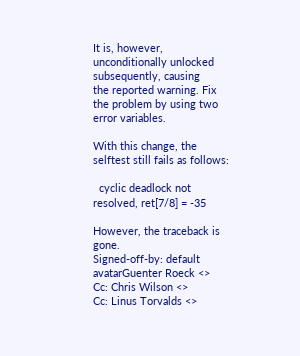It is, however, unconditionally unlocked subsequently, causing
the reported warning. Fix the problem by using two error variables.

With this change, the selftest still fails as follows:

  cyclic deadlock not resolved, ret[7/8] = -35

However, the traceback is gone.
Signed-off-by: default avatarGuenter Roeck <>
Cc: Chris Wilson <>
Cc: Linus Torvalds <>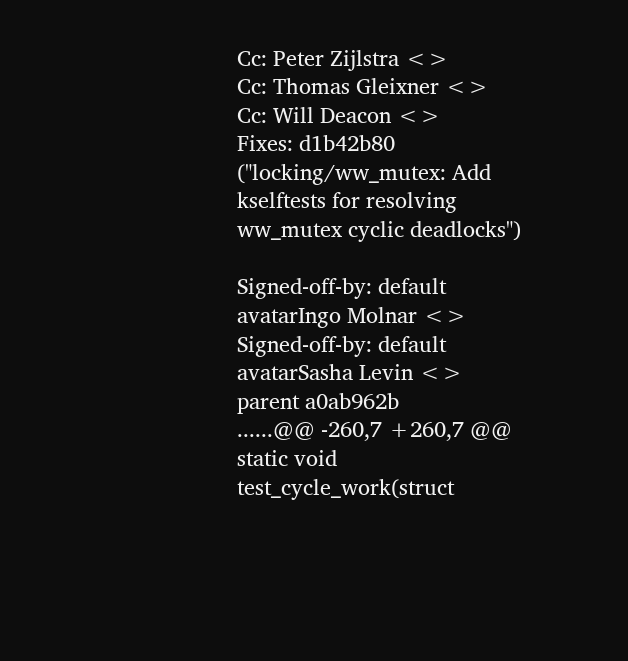Cc: Peter Zijlstra <>
Cc: Thomas Gleixner <>
Cc: Will Deacon <>
Fixes: d1b42b80 ("locking/ww_mutex: Add kselftests for resolving ww_mutex cyclic deadlocks")

Signed-off-by: default avatarIngo Molnar <>
Signed-off-by: default avatarSasha Levin <>
parent a0ab962b
......@@ -260,7 +260,7 @@ static void test_cycle_work(struct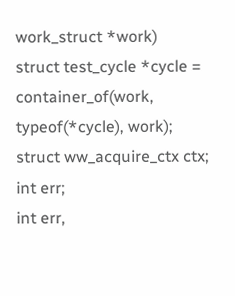work_struct *work)
struct test_cycle *cycle = container_of(work, typeof(*cycle), work);
struct ww_acquire_ctx ctx;
int err;
int err,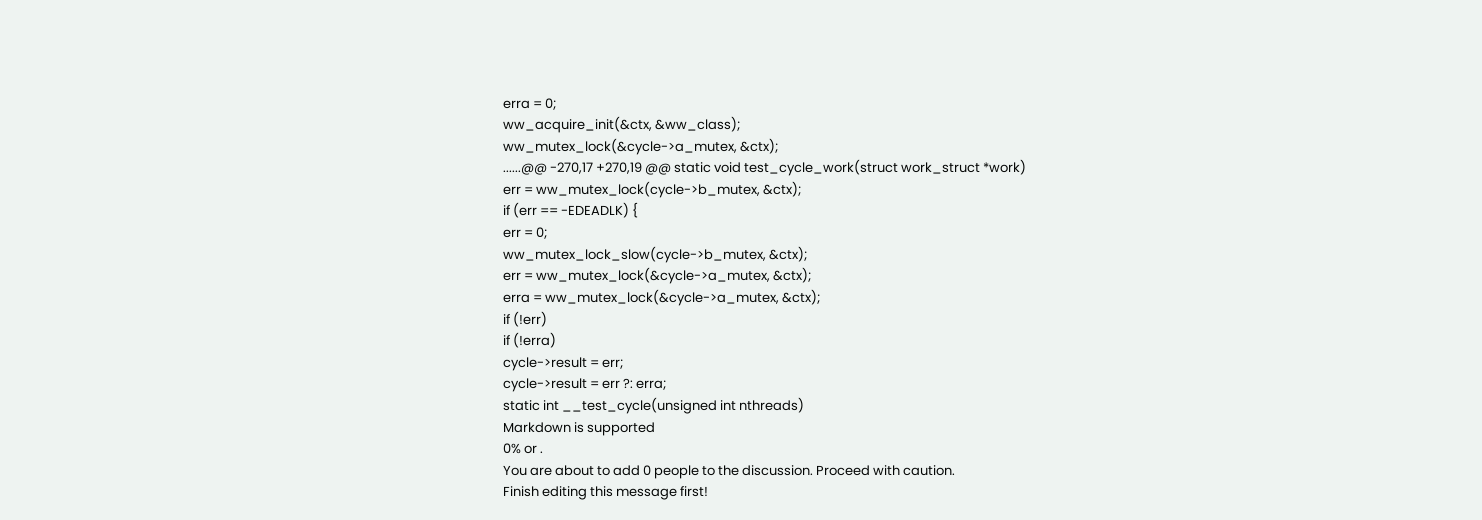erra = 0;
ww_acquire_init(&ctx, &ww_class);
ww_mutex_lock(&cycle->a_mutex, &ctx);
......@@ -270,17 +270,19 @@ static void test_cycle_work(struct work_struct *work)
err = ww_mutex_lock(cycle->b_mutex, &ctx);
if (err == -EDEADLK) {
err = 0;
ww_mutex_lock_slow(cycle->b_mutex, &ctx);
err = ww_mutex_lock(&cycle->a_mutex, &ctx);
erra = ww_mutex_lock(&cycle->a_mutex, &ctx);
if (!err)
if (!erra)
cycle->result = err;
cycle->result = err ?: erra;
static int __test_cycle(unsigned int nthreads)
Markdown is supported
0% or .
You are about to add 0 people to the discussion. Proceed with caution.
Finish editing this message first!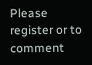Please register or to comment